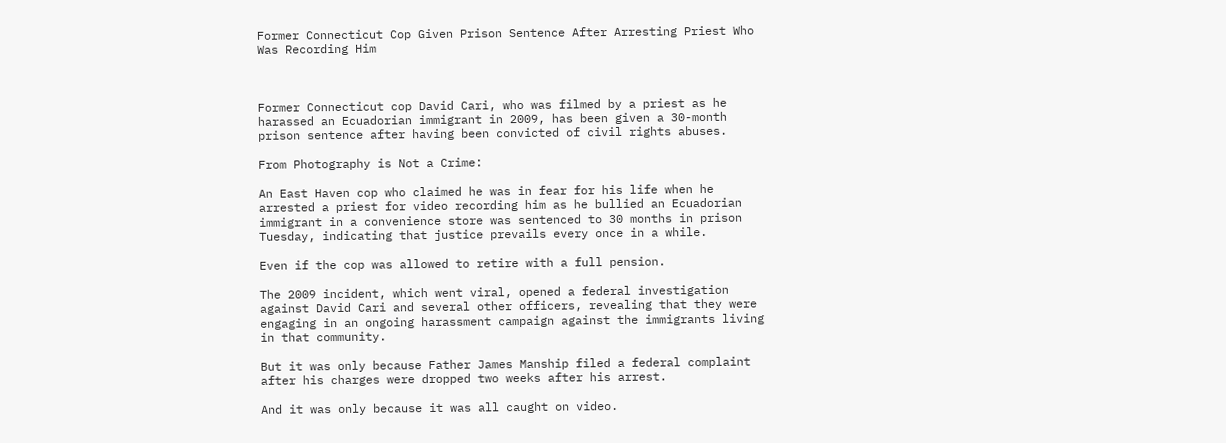Former Connecticut Cop Given Prison Sentence After Arresting Priest Who Was Recording Him



Former Connecticut cop David Cari, who was filmed by a priest as he harassed an Ecuadorian immigrant in 2009, has been given a 30-month prison sentence after having been convicted of civil rights abuses.

From Photography is Not a Crime:

An East Haven cop who claimed he was in fear for his life when he arrested a priest for video recording him as he bullied an Ecuadorian immigrant in a convenience store was sentenced to 30 months in prison Tuesday, indicating that justice prevails every once in a while.

Even if the cop was allowed to retire with a full pension.

The 2009 incident, which went viral, opened a federal investigation against David Cari and several other officers, revealing that they were engaging in an ongoing harassment campaign against the immigrants living in that community.

But it was only because Father James Manship filed a federal complaint after his charges were dropped two weeks after his arrest.

And it was only because it was all caught on video.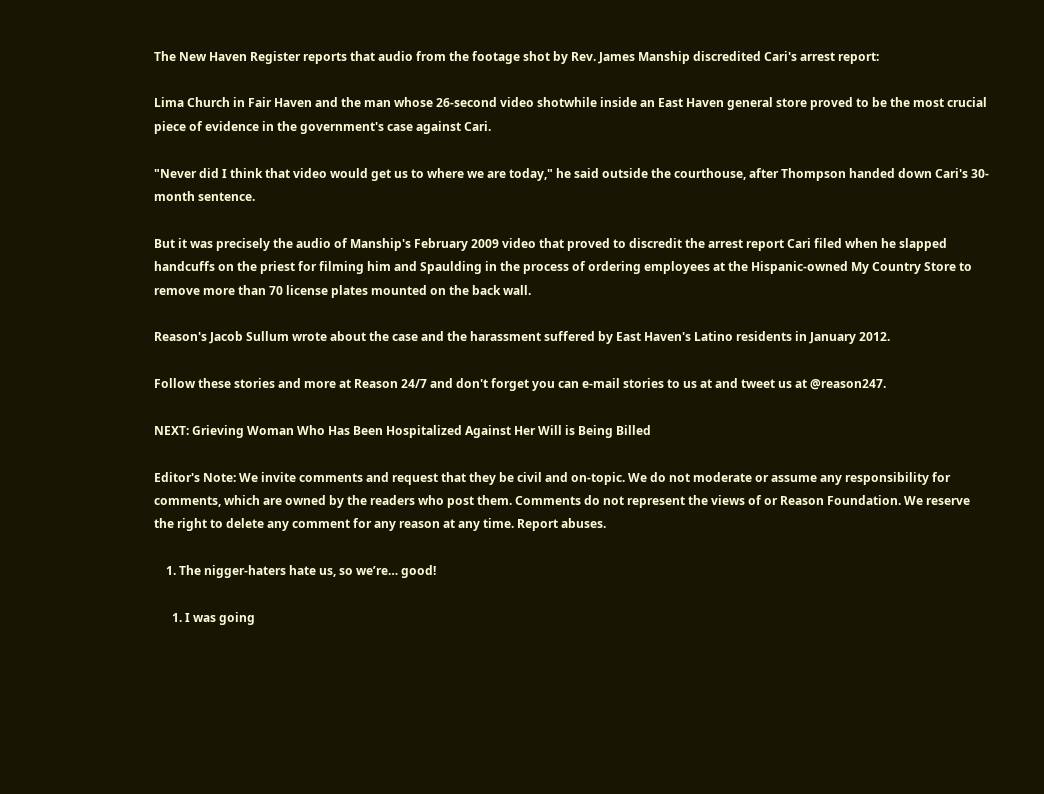The New Haven Register reports that audio from the footage shot by Rev. James Manship discredited Cari's arrest report:

Lima Church in Fair Haven and the man whose 26-second video shotwhile inside an East Haven general store proved to be the most crucial piece of evidence in the government's case against Cari.

"Never did I think that video would get us to where we are today," he said outside the courthouse, after Thompson handed down Cari's 30-month sentence.

But it was precisely the audio of Manship's February 2009 video that proved to discredit the arrest report Cari filed when he slapped handcuffs on the priest for filming him and Spaulding in the process of ordering employees at the Hispanic-owned My Country Store to remove more than 70 license plates mounted on the back wall.

Reason's Jacob Sullum wrote about the case and the harassment suffered by East Haven's Latino residents in January 2012.

Follow these stories and more at Reason 24/7 and don't forget you can e-mail stories to us at and tweet us at @reason247.

NEXT: Grieving Woman Who Has Been Hospitalized Against Her Will is Being Billed

Editor's Note: We invite comments and request that they be civil and on-topic. We do not moderate or assume any responsibility for comments, which are owned by the readers who post them. Comments do not represent the views of or Reason Foundation. We reserve the right to delete any comment for any reason at any time. Report abuses.

    1. The nigger-haters hate us, so we’re… good!

      1. I was going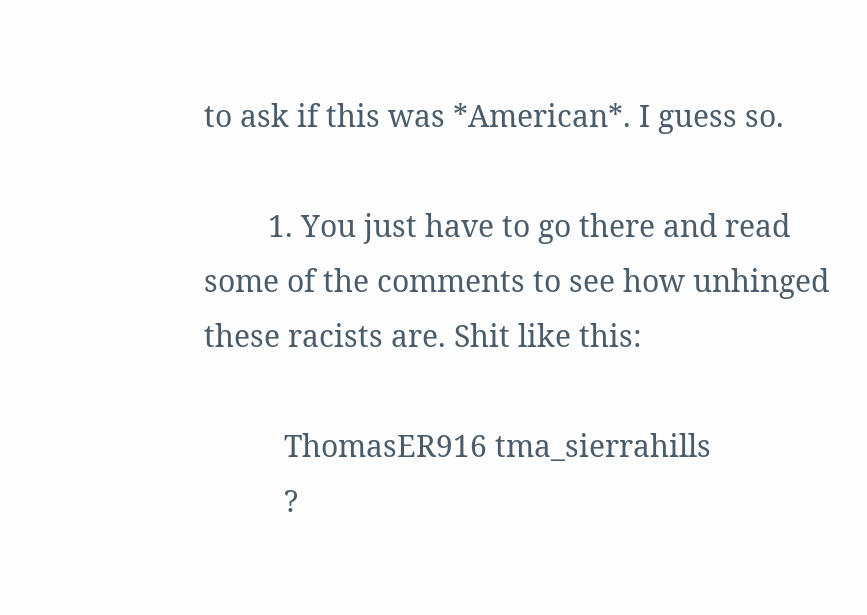to ask if this was *American*. I guess so.

        1. You just have to go there and read some of the comments to see how unhinged these racists are. Shit like this:

          ThomasER916 tma_sierrahills
          ?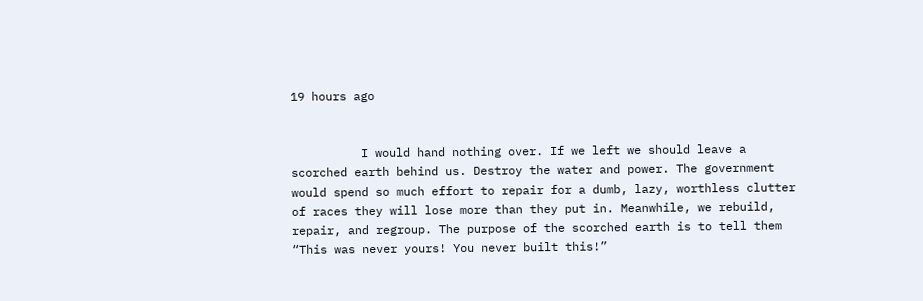19 hours ago


          I would hand nothing over. If we left we should leave a scorched earth behind us. Destroy the water and power. The government would spend so much effort to repair for a dumb, lazy, worthless clutter of races they will lose more than they put in. Meanwhile, we rebuild, repair, and regroup. The purpose of the scorched earth is to tell them “This was never yours! You never built this!”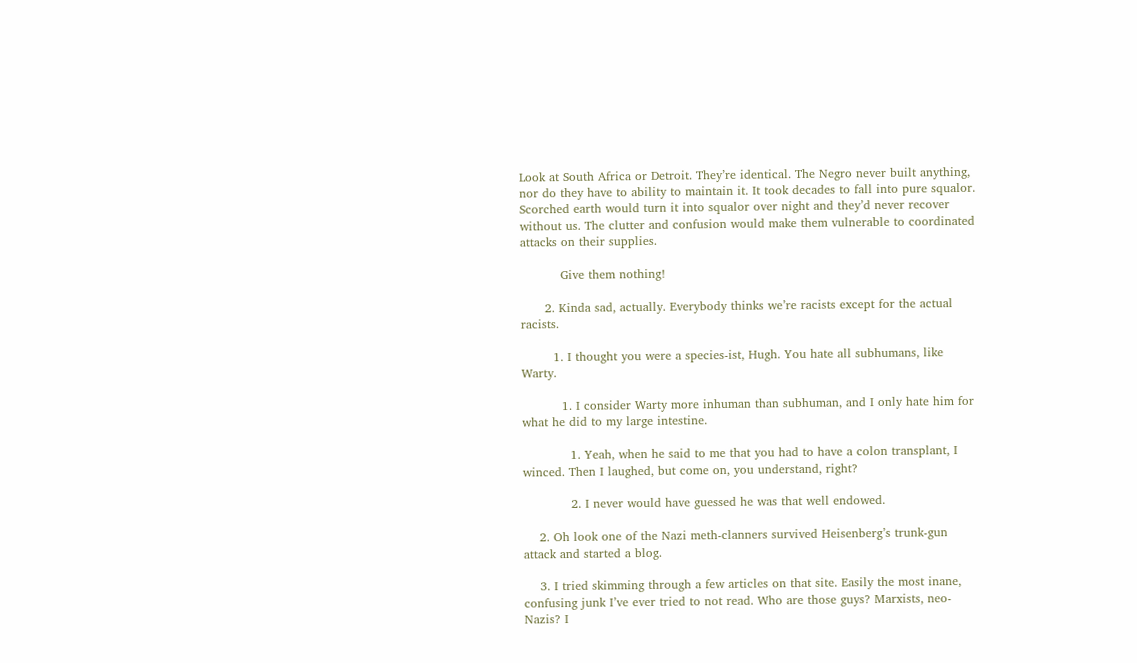Look at South Africa or Detroit. They’re identical. The Negro never built anything, nor do they have to ability to maintain it. It took decades to fall into pure squalor. Scorched earth would turn it into squalor over night and they’d never recover without us. The clutter and confusion would make them vulnerable to coordinated attacks on their supplies.

          Give them nothing!

      2. Kinda sad, actually. Everybody thinks we’re racists except for the actual racists.

        1. I thought you were a species-ist, Hugh. You hate all subhumans, like Warty.

          1. I consider Warty more inhuman than subhuman, and I only hate him for what he did to my large intestine.

            1. Yeah, when he said to me that you had to have a colon transplant, I winced. Then I laughed, but come on, you understand, right?

            2. I never would have guessed he was that well endowed.

    2. Oh look one of the Nazi meth-clanners survived Heisenberg’s trunk-gun attack and started a blog.

    3. I tried skimming through a few articles on that site. Easily the most inane, confusing junk I’ve ever tried to not read. Who are those guys? Marxists, neo-Nazis? I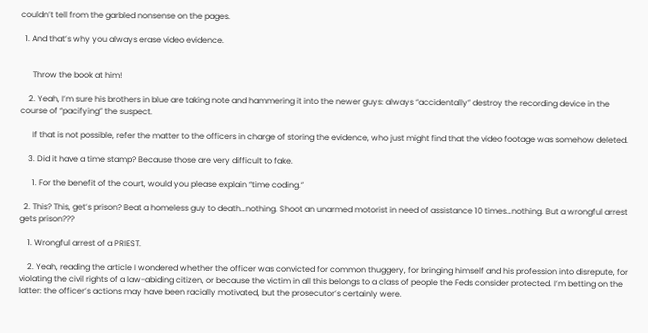couldn’t tell from the garbled nonsense on the pages.

  1. And that’s why you always erase video evidence.


      Throw the book at him!

    2. Yeah, I’m sure his brothers in blue are taking note and hammering it into the newer guys: always “accidentally” destroy the recording device in the course of “pacifying” the suspect.

      If that is not possible, refer the matter to the officers in charge of storing the evidence, who just might find that the video footage was somehow deleted.

    3. Did it have a time stamp? Because those are very difficult to fake.

      1. For the benefit of the court, would you please explain “time coding.”

  2. This? This, get’s prison? Beat a homeless guy to death…nothing. Shoot an unarmed motorist in need of assistance 10 times…nothing. But a wrongful arrest gets prison???

    1. Wrongful arrest of a PRIEST.

    2. Yeah, reading the article I wondered whether the officer was convicted for common thuggery, for bringing himself and his profession into disrepute, for violating the civil rights of a law-abiding citizen, or because the victim in all this belongs to a class of people the Feds consider protected. I’m betting on the latter: the officer’s actions may have been racially motivated, but the prosecutor’s certainly were.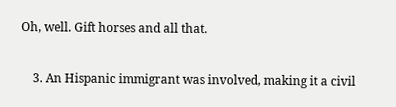Oh, well. Gift horses and all that.

    3. An Hispanic immigrant was involved, making it a civil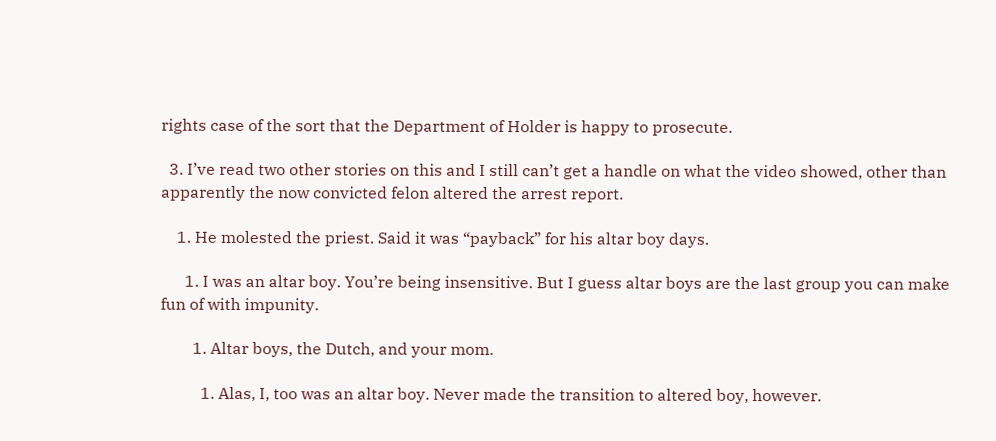rights case of the sort that the Department of Holder is happy to prosecute.

  3. I’ve read two other stories on this and I still can’t get a handle on what the video showed, other than apparently the now convicted felon altered the arrest report.

    1. He molested the priest. Said it was “payback” for his altar boy days.

      1. I was an altar boy. You’re being insensitive. But I guess altar boys are the last group you can make fun of with impunity.

        1. Altar boys, the Dutch, and your mom.

          1. Alas, I, too was an altar boy. Never made the transition to altered boy, however.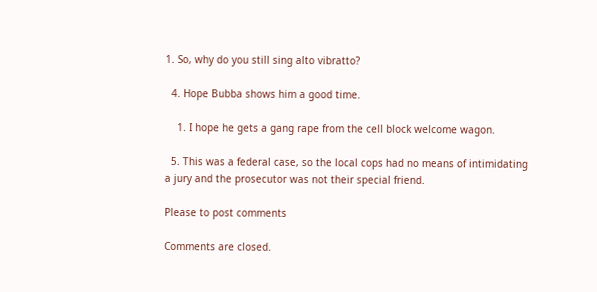1. So, why do you still sing alto vibratto?

  4. Hope Bubba shows him a good time.

    1. I hope he gets a gang rape from the cell block welcome wagon.

  5. This was a federal case, so the local cops had no means of intimidating a jury and the prosecutor was not their special friend.

Please to post comments

Comments are closed.